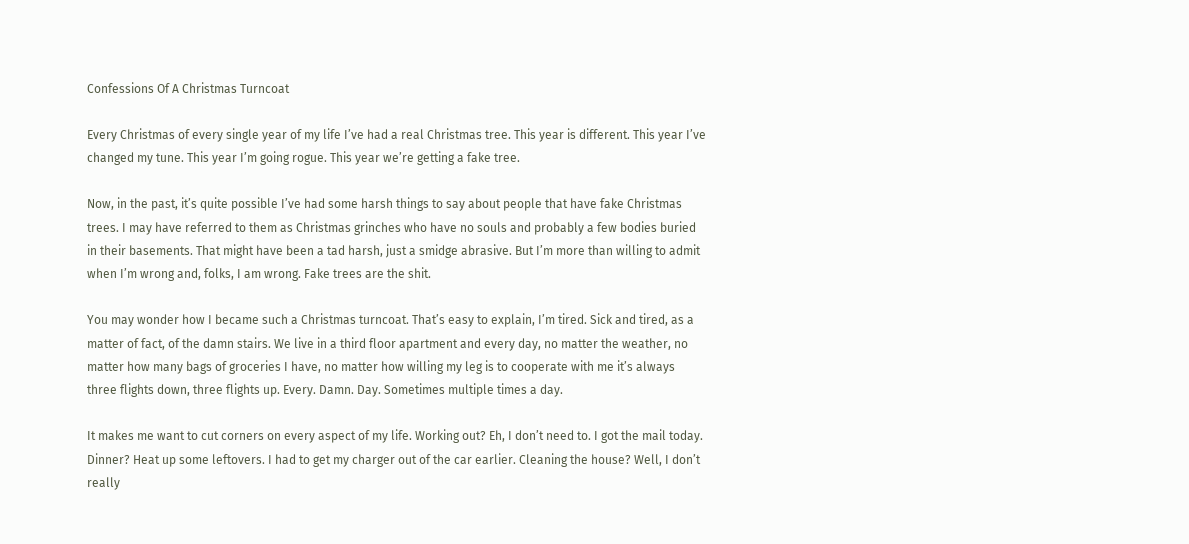Confessions Of A Christmas Turncoat

Every Christmas of every single year of my life I’ve had a real Christmas tree. This year is different. This year I’ve changed my tune. This year I’m going rogue. This year we’re getting a fake tree.

Now, in the past, it’s quite possible I’ve had some harsh things to say about people that have fake Christmas trees. I may have referred to them as Christmas grinches who have no souls and probably a few bodies buried in their basements. That might have been a tad harsh, just a smidge abrasive. But I’m more than willing to admit when I’m wrong and, folks, I am wrong. Fake trees are the shit.

You may wonder how I became such a Christmas turncoat. That’s easy to explain, I’m tired. Sick and tired, as a matter of fact, of the damn stairs. We live in a third floor apartment and every day, no matter the weather, no matter how many bags of groceries I have, no matter how willing my leg is to cooperate with me it’s always three flights down, three flights up. Every. Damn. Day. Sometimes multiple times a day.

It makes me want to cut corners on every aspect of my life. Working out? Eh, I don’t need to. I got the mail today. Dinner? Heat up some leftovers. I had to get my charger out of the car earlier. Cleaning the house? Well, I don’t really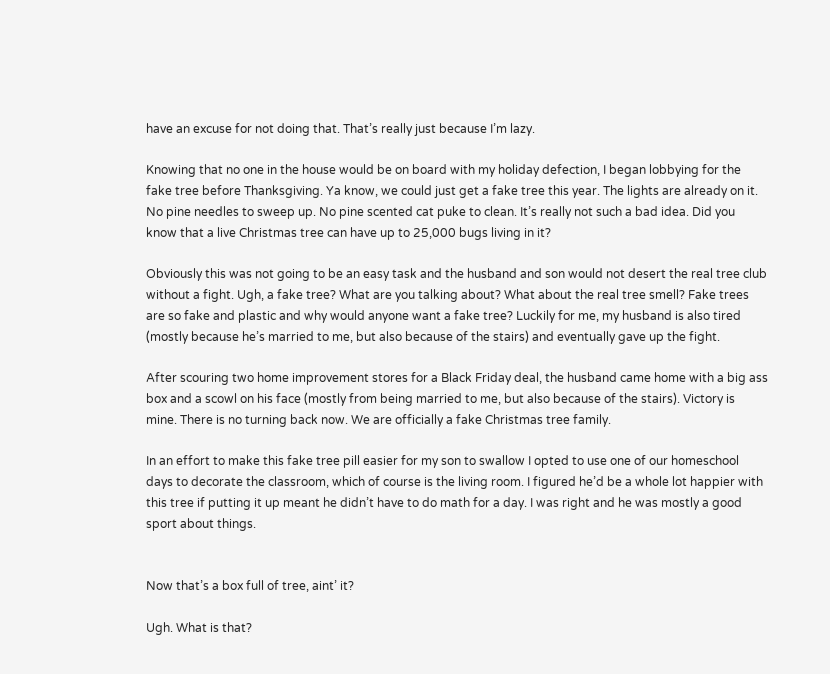have an excuse for not doing that. That’s really just because I’m lazy.

Knowing that no one in the house would be on board with my holiday defection, I began lobbying for the fake tree before Thanksgiving. Ya know, we could just get a fake tree this year. The lights are already on it. No pine needles to sweep up. No pine scented cat puke to clean. It’s really not such a bad idea. Did you know that a live Christmas tree can have up to 25,000 bugs living in it?

Obviously this was not going to be an easy task and the husband and son would not desert the real tree club without a fight. Ugh, a fake tree? What are you talking about? What about the real tree smell? Fake trees are so fake and plastic and why would anyone want a fake tree? Luckily for me, my husband is also tired (mostly because he’s married to me, but also because of the stairs) and eventually gave up the fight.

After scouring two home improvement stores for a Black Friday deal, the husband came home with a big ass box and a scowl on his face (mostly from being married to me, but also because of the stairs). Victory is mine. There is no turning back now. We are officially a fake Christmas tree family.

In an effort to make this fake tree pill easier for my son to swallow I opted to use one of our homeschool days to decorate the classroom, which of course is the living room. I figured he’d be a whole lot happier with this tree if putting it up meant he didn’t have to do math for a day. I was right and he was mostly a good sport about things.


Now that’s a box full of tree, aint’ it?

Ugh. What is that?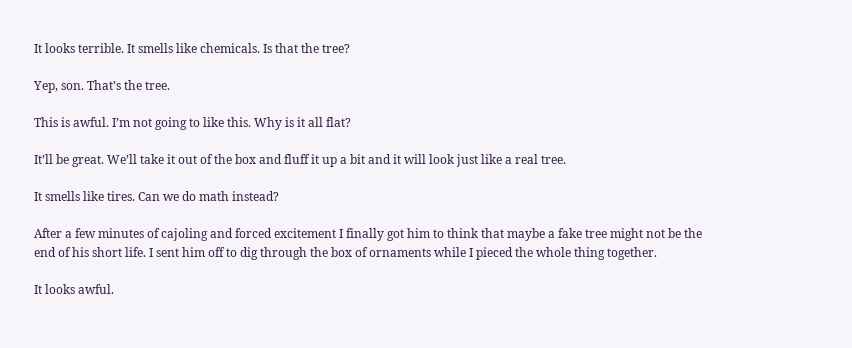It looks terrible. It smells like chemicals. Is that the tree?

Yep, son. That’s the tree.

This is awful. I’m not going to like this. Why is it all flat?

It’ll be great. We’ll take it out of the box and fluff it up a bit and it will look just like a real tree.

It smells like tires. Can we do math instead?

After a few minutes of cajoling and forced excitement I finally got him to think that maybe a fake tree might not be the end of his short life. I sent him off to dig through the box of ornaments while I pieced the whole thing together.

It looks awful.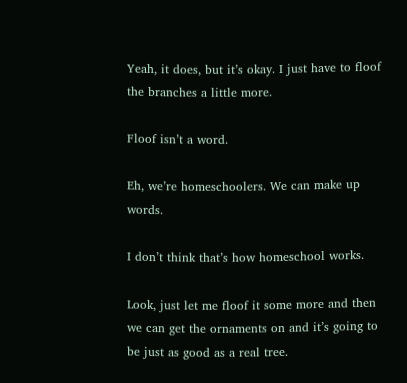Yeah, it does, but it’s okay. I just have to floof the branches a little more.

Floof isn’t a word.

Eh, we’re homeschoolers. We can make up words.

I don’t think that’s how homeschool works.

Look, just let me floof it some more and then we can get the ornaments on and it’s going to be just as good as a real tree.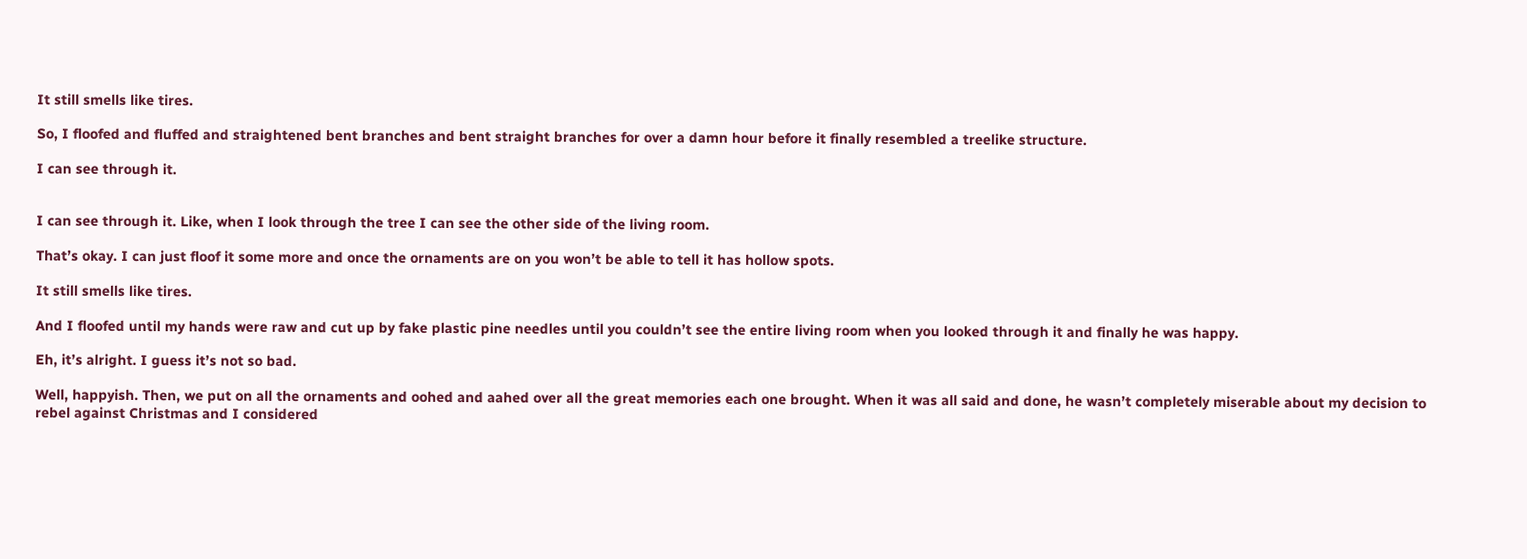It still smells like tires.

So, I floofed and fluffed and straightened bent branches and bent straight branches for over a damn hour before it finally resembled a treelike structure.

I can see through it.


I can see through it. Like, when I look through the tree I can see the other side of the living room.

That’s okay. I can just floof it some more and once the ornaments are on you won’t be able to tell it has hollow spots.

It still smells like tires.

And I floofed until my hands were raw and cut up by fake plastic pine needles until you couldn’t see the entire living room when you looked through it and finally he was happy.

Eh, it’s alright. I guess it’s not so bad.

Well, happyish. Then, we put on all the ornaments and oohed and aahed over all the great memories each one brought. When it was all said and done, he wasn’t completely miserable about my decision to rebel against Christmas and I considered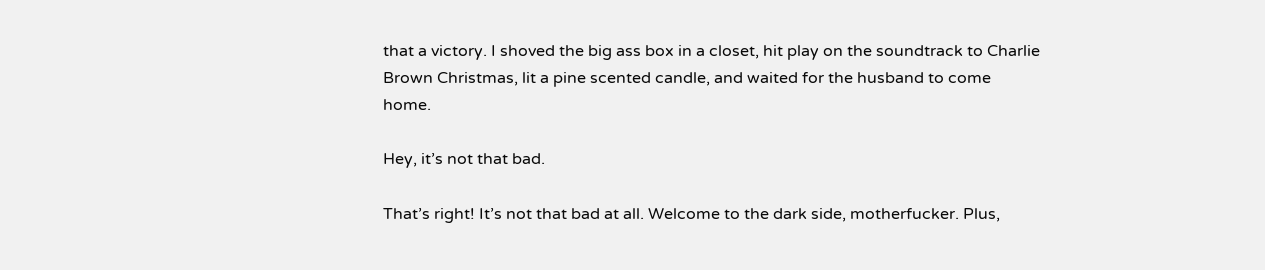that a victory. I shoved the big ass box in a closet, hit play on the soundtrack to Charlie Brown Christmas, lit a pine scented candle, and waited for the husband to come home.

Hey, it’s not that bad.

That’s right! It’s not that bad at all. Welcome to the dark side, motherfucker. Plus,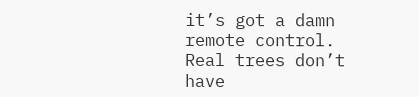it’s got a damn remote control. Real trees don’t have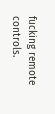fucking remote controls.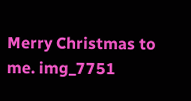Merry Christmas to me. img_7751